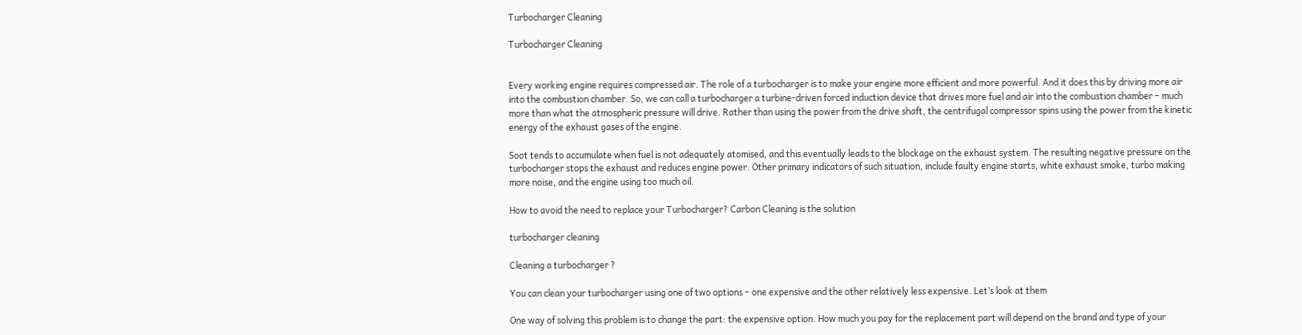Turbocharger Cleaning

Turbocharger Cleaning


Every working engine requires compressed air. The role of a turbocharger is to make your engine more efficient and more powerful. And it does this by driving more air into the combustion chamber. So, we can call a turbocharger a turbine-driven forced induction device that drives more fuel and air into the combustion chamber – much more than what the atmospheric pressure will drive. Rather than using the power from the drive shaft, the centrifugal compressor spins using the power from the kinetic energy of the exhaust gases of the engine.

Soot tends to accumulate when fuel is not adequately atomised, and this eventually leads to the blockage on the exhaust system. The resulting negative pressure on the turbocharger stops the exhaust and reduces engine power. Other primary indicators of such situation, include faulty engine starts, white exhaust smoke, turbo making more noise, and the engine using too much oil.

How to avoid the need to replace your Turbocharger? Carbon Cleaning is the solution

turbocharger cleaning

Cleaning a turbocharger ?

You can clean your turbocharger using one of two options – one expensive and the other relatively less expensive. Let’s look at them

One way of solving this problem is to change the part: the expensive option. How much you pay for the replacement part will depend on the brand and type of your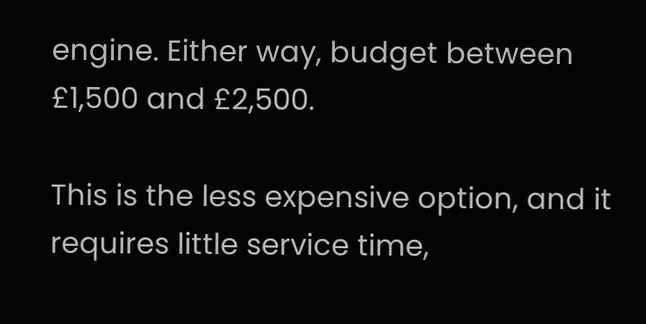engine. Either way, budget between £1,500 and £2,500.

This is the less expensive option, and it requires little service time,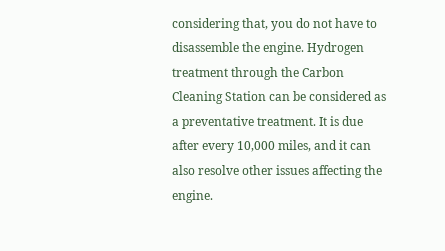considering that, you do not have to disassemble the engine. Hydrogen treatment through the Carbon Cleaning Station can be considered as a preventative treatment. It is due after every 10,000 miles, and it can also resolve other issues affecting the engine.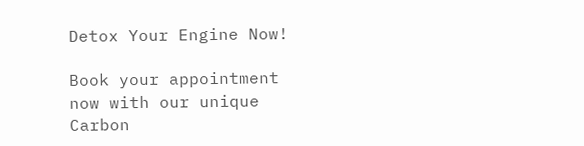Detox Your Engine Now!

Book your appointment now with our unique Carbon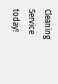Cleaning Service today!